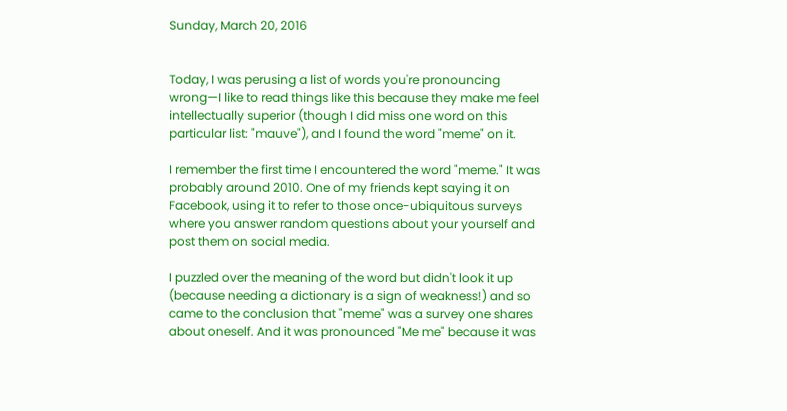Sunday, March 20, 2016


Today, I was perusing a list of words you're pronouncing wrong—I like to read things like this because they make me feel intellectually superior (though I did miss one word on this particular list: "mauve"), and I found the word "meme" on it.

I remember the first time I encountered the word "meme." It was probably around 2010. One of my friends kept saying it on Facebook, using it to refer to those once-ubiquitous surveys where you answer random questions about your yourself and post them on social media.

I puzzled over the meaning of the word but didn't look it up (because needing a dictionary is a sign of weakness!) and so came to the conclusion that "meme" was a survey one shares about oneself. And it was pronounced "Me me" because it was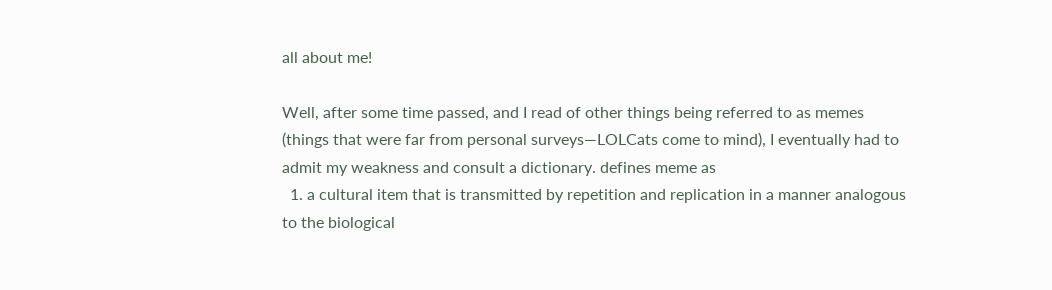all about me!

Well, after some time passed, and I read of other things being referred to as memes (things that were far from personal surveys—LOLCats come to mind), I eventually had to admit my weakness and consult a dictionary. defines meme as
  1. a cultural item that is transmitted by repetition and replication in a manner analogous to the biological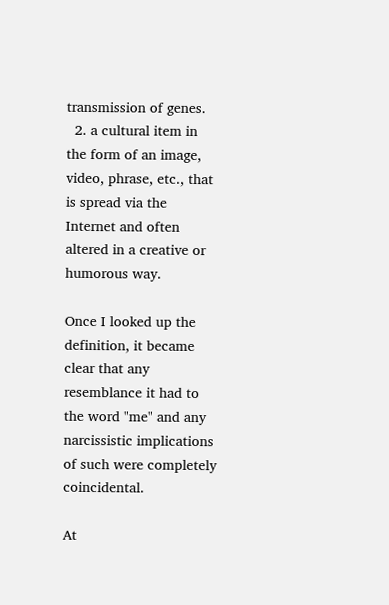transmission of genes.
  2. a cultural item in the form of an image, video, phrase, etc., that is spread via the Internet and often altered in a creative or humorous way.

Once I looked up the definition, it became clear that any resemblance it had to the word "me" and any narcissistic implications of such were completely coincidental.

At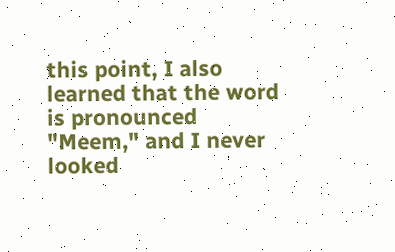this point, I also learned that the word is pronounced "Meem," and I never looked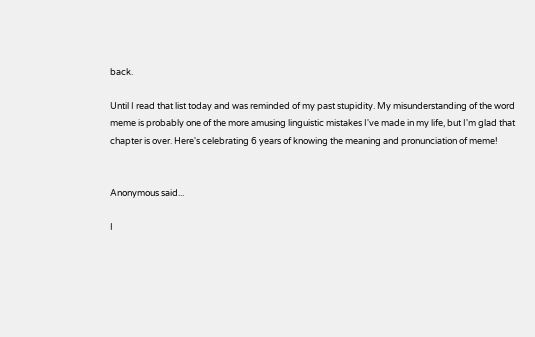back.

Until I read that list today and was reminded of my past stupidity. My misunderstanding of the word meme is probably one of the more amusing linguistic mistakes I've made in my life, but I'm glad that chapter is over. Here's celebrating 6 years of knowing the meaning and pronunciation of meme!


Anonymous said...

I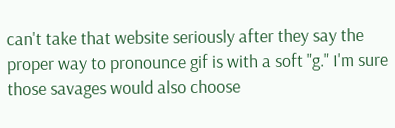can't take that website seriously after they say the proper way to pronounce gif is with a soft "g." I'm sure those savages would also choose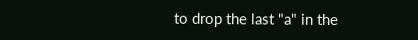to drop the last "a" in the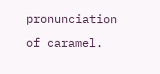pronunciation of caramel.